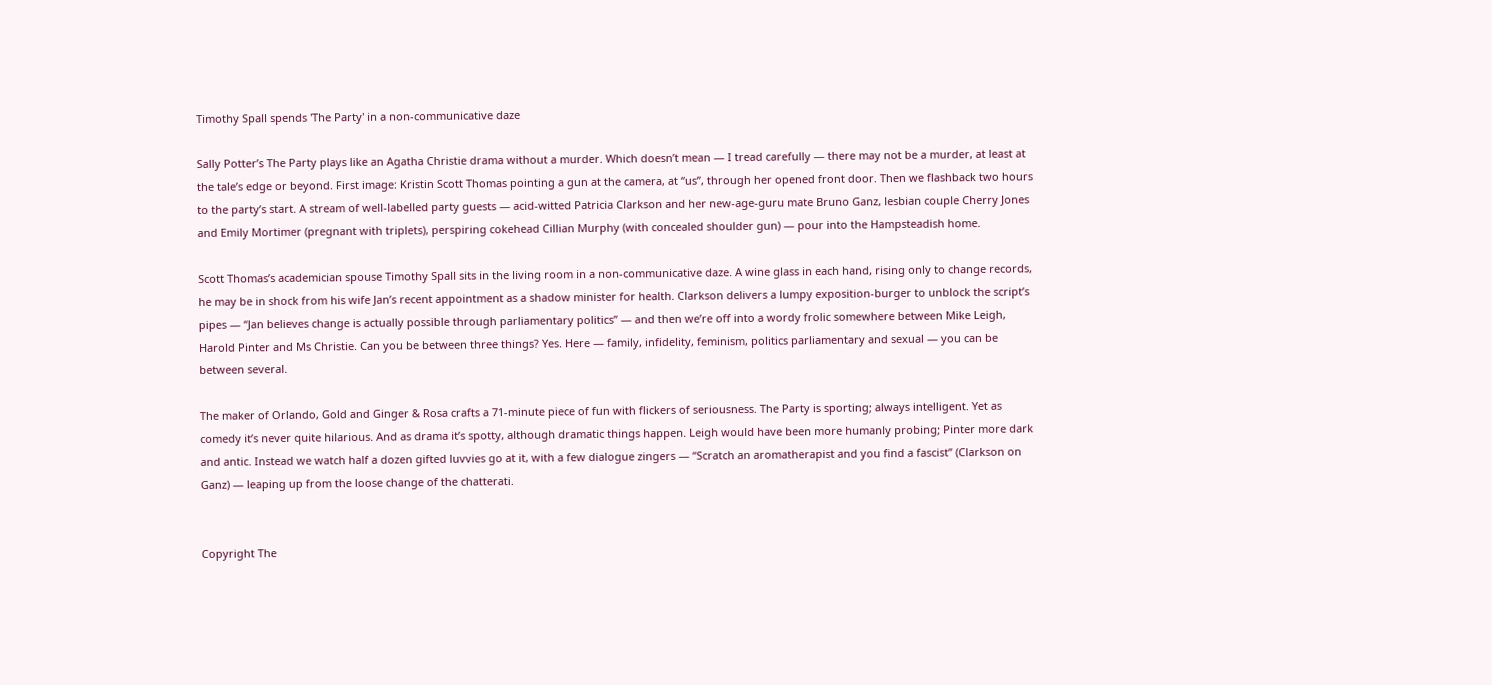Timothy Spall spends 'The Party' in a non-communicative daze

Sally Potter’s The Party plays like an Agatha Christie drama without a murder. Which doesn’t mean — I tread carefully — there may not be a murder, at least at the tale’s edge or beyond. First image: Kristin Scott Thomas pointing a gun at the camera, at “us”, through her opened front door. Then we flashback two hours to the party’s start. A stream of well-labelled party guests — acid-witted Patricia Clarkson and her new-age-guru mate Bruno Ganz, lesbian couple Cherry Jones and Emily Mortimer (pregnant with triplets), perspiring cokehead Cillian Murphy (with concealed shoulder gun) — pour into the Hampsteadish home.

Scott Thomas’s academician spouse Timothy Spall sits in the living room in a non-communicative daze. A wine glass in each hand, rising only to change records, he may be in shock from his wife Jan’s recent appointment as a shadow minister for health. Clarkson delivers a lumpy exposition-burger to unblock the script’s pipes — “Jan believes change is actually possible through parliamentary politics” — and then we’re off into a wordy frolic somewhere between Mike Leigh, Harold Pinter and Ms Christie. Can you be between three things? Yes. Here — family, infidelity, feminism, politics parliamentary and sexual — you can be between several.

The maker of Orlando, Gold and Ginger & Rosa crafts a 71-minute piece of fun with flickers of seriousness. The Party is sporting; always intelligent. Yet as comedy it’s never quite hilarious. And as drama it’s spotty, although dramatic things happen. Leigh would have been more humanly probing; Pinter more dark and antic. Instead we watch half a dozen gifted luvvies go at it, with a few dialogue zingers — “Scratch an aromatherapist and you find a fascist” (Clarkson on Ganz) — leaping up from the loose change of the chatterati.


Copyright The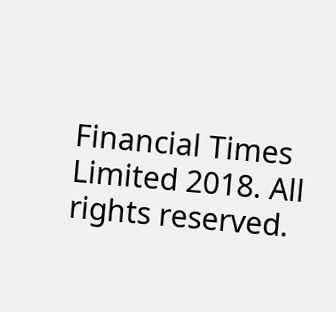Financial Times Limited 2018. All rights reserved.